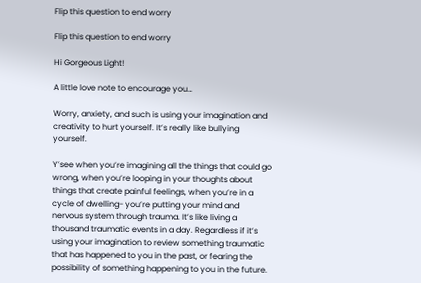Flip this question to end worry

Flip this question to end worry

Hi Gorgeous Light!

A little love note to encourage you…

Worry, anxiety, and such is using your imagination and creativity to hurt yourself. It’s really like bullying yourself.

Y’see when you’re imagining all the things that could go wrong, when you’re looping in your thoughts about things that create painful feelings, when you’re in a cycle of dwelling- you’re putting your mind and nervous system through trauma. It’s like living a thousand traumatic events in a day. Regardless if it’s using your imagination to review something traumatic that has happened to you in the past, or fearing the possibility of something happening to you in the future.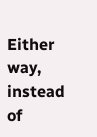Either way, instead of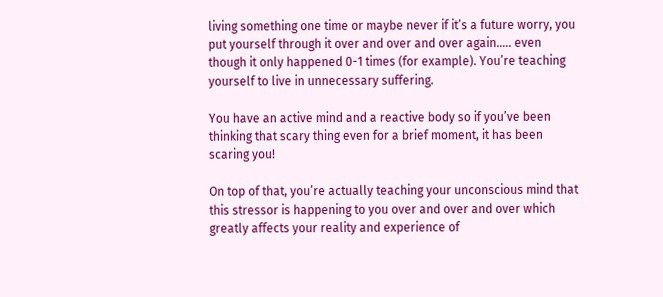living something one time or maybe never if it’s a future worry, you put yourself through it over and over and over again….. even though it only happened 0-1 times (for example). You’re teaching yourself to live in unnecessary suffering.

You have an active mind and a reactive body so if you’ve been thinking that scary thing even for a brief moment, it has been scaring you!

On top of that, you’re actually teaching your unconscious mind that this stressor is happening to you over and over and over which greatly affects your reality and experience of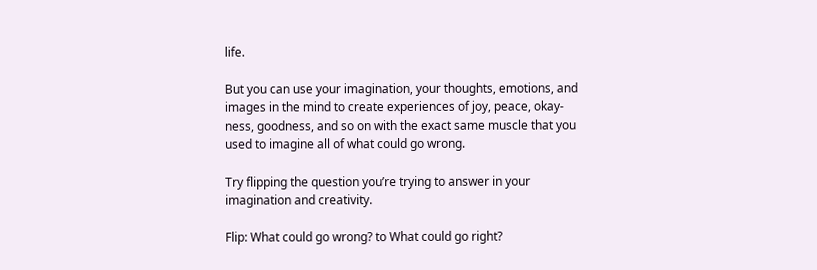life.

But you can use your imagination, your thoughts, emotions, and images in the mind to create experiences of joy, peace, okay-ness, goodness, and so on with the exact same muscle that you used to imagine all of what could go wrong.

Try flipping the question you’re trying to answer in your imagination and creativity.

Flip: What could go wrong? to What could go right?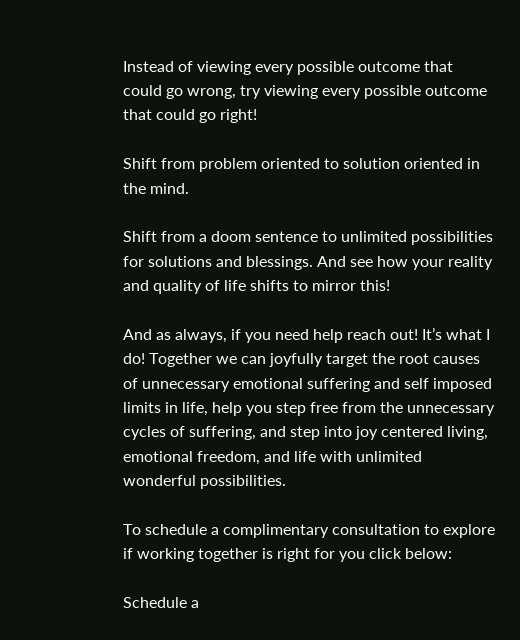Instead of viewing every possible outcome that could go wrong, try viewing every possible outcome that could go right!

Shift from problem oriented to solution oriented in the mind.

Shift from a doom sentence to unlimited possibilities for solutions and blessings. And see how your reality and quality of life shifts to mirror this!

And as always, if you need help reach out! It’s what I do! Together we can joyfully target the root causes of unnecessary emotional suffering and self imposed limits in life, help you step free from the unnecessary cycles of suffering, and step into joy centered living, emotional freedom, and life with unlimited wonderful possibilities.

To schedule a complimentary consultation to explore if working together is right for you click below:

Schedule a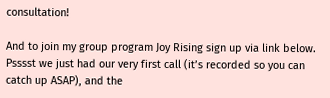consultation!

And to join my group program Joy Rising sign up via link below. Psssst we just had our very first call (it’s recorded so you can catch up ASAP), and the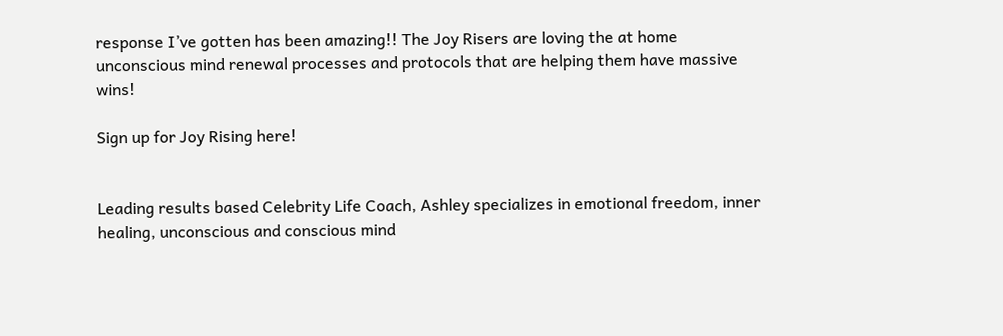response I’ve gotten has been amazing!! The Joy Risers are loving the at home unconscious mind renewal processes and protocols that are helping them have massive wins!

Sign up for Joy Rising here!


Leading results based Celebrity Life Coach, Ashley specializes in emotional freedom, inner healing, unconscious and conscious mind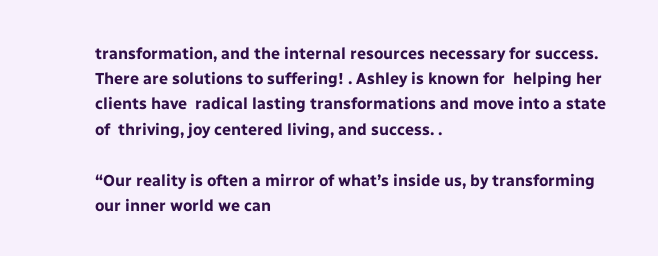transformation, and the internal resources necessary for success. There are solutions to suffering! . Ashley is known for  helping her clients have  radical lasting transformations and move into a state of  thriving, joy centered living, and success. .

“Our reality is often a mirror of what’s inside us, by transforming our inner world we can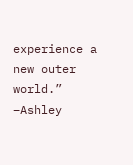experience a new outer world.” –Ashley